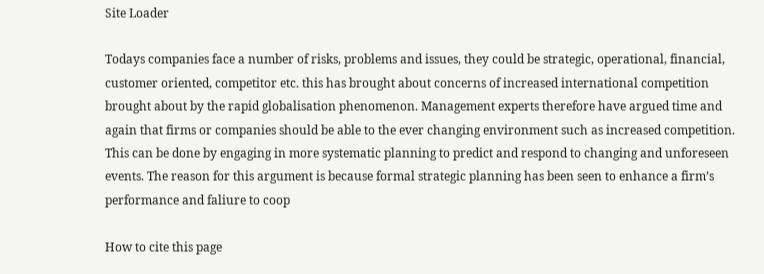Site Loader

Todays companies face a number of risks, problems and issues, they could be strategic, operational, financial, customer oriented, competitor etc. this has brought about concerns of increased international competition brought about by the rapid globalisation phenomenon. Management experts therefore have argued time and again that firms or companies should be able to the ever changing environment such as increased competition. This can be done by engaging in more systematic planning to predict and respond to changing and unforeseen events. The reason for this argument is because formal strategic planning has been seen to enhance a firm’s performance and faliure to coop

How to cite this page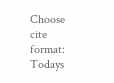Choose cite format:
Todays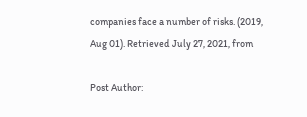companies face a number of risks. (2019, Aug 01). Retrieved July 27, 2021, from

Post Author: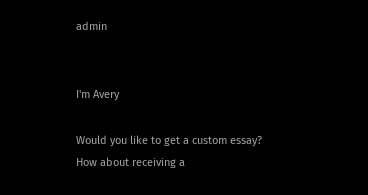admin


I'm Avery

Would you like to get a custom essay? How about receiving a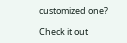customized one?

Check it out